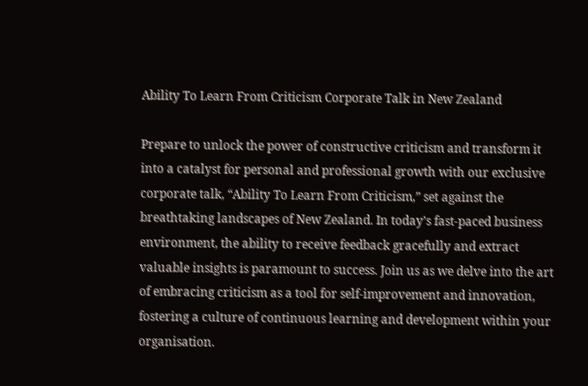Ability To Learn From Criticism Corporate Talk in New Zealand

Prepare to unlock the power of constructive criticism and transform it into a catalyst for personal and professional growth with our exclusive corporate talk, “Ability To Learn From Criticism,” set against the breathtaking landscapes of New Zealand. In today’s fast-paced business environment, the ability to receive feedback gracefully and extract valuable insights is paramount to success. Join us as we delve into the art of embracing criticism as a tool for self-improvement and innovation, fostering a culture of continuous learning and development within your organisation.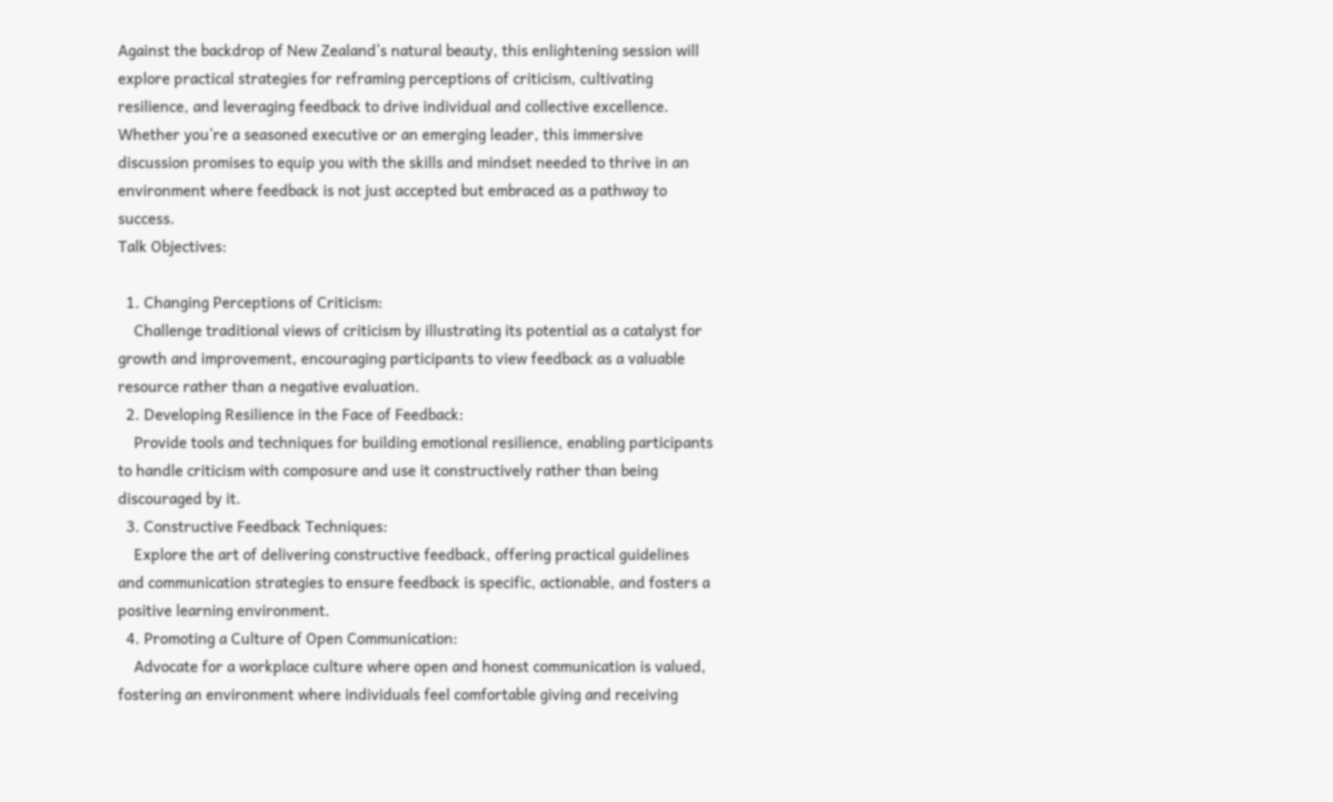Against the backdrop of New Zealand’s natural beauty, this enlightening session will explore practical strategies for reframing perceptions of criticism, cultivating resilience, and leveraging feedback to drive individual and collective excellence. Whether you’re a seasoned executive or an emerging leader, this immersive discussion promises to equip you with the skills and mindset needed to thrive in an environment where feedback is not just accepted but embraced as a pathway to success.
Talk Objectives:

  1. Changing Perceptions of Criticism:
    Challenge traditional views of criticism by illustrating its potential as a catalyst for growth and improvement, encouraging participants to view feedback as a valuable resource rather than a negative evaluation.
  2. Developing Resilience in the Face of Feedback:
    Provide tools and techniques for building emotional resilience, enabling participants to handle criticism with composure and use it constructively rather than being discouraged by it.
  3. Constructive Feedback Techniques:
    Explore the art of delivering constructive feedback, offering practical guidelines and communication strategies to ensure feedback is specific, actionable, and fosters a positive learning environment.
  4. Promoting a Culture of Open Communication:
    Advocate for a workplace culture where open and honest communication is valued, fostering an environment where individuals feel comfortable giving and receiving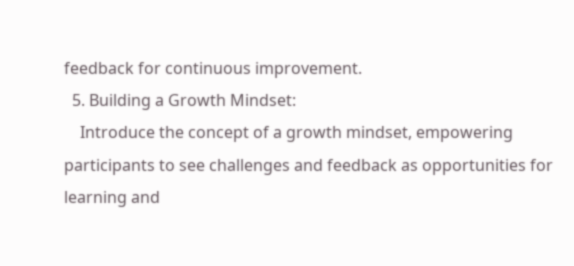feedback for continuous improvement.
  5. Building a Growth Mindset:
    Introduce the concept of a growth mindset, empowering participants to see challenges and feedback as opportunities for learning and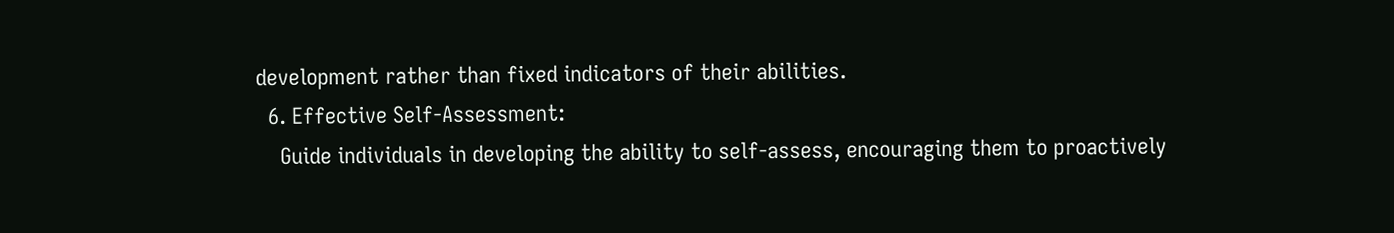development rather than fixed indicators of their abilities.
  6. Effective Self-Assessment:
    Guide individuals in developing the ability to self-assess, encouraging them to proactively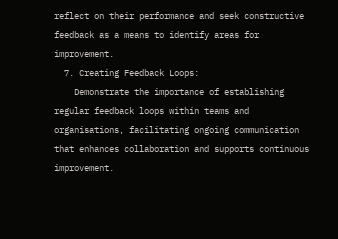reflect on their performance and seek constructive feedback as a means to identify areas for improvement.
  7. Creating Feedback Loops:
    Demonstrate the importance of establishing regular feedback loops within teams and organisations, facilitating ongoing communication that enhances collaboration and supports continuous improvement.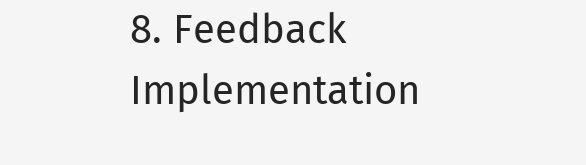8. Feedback Implementation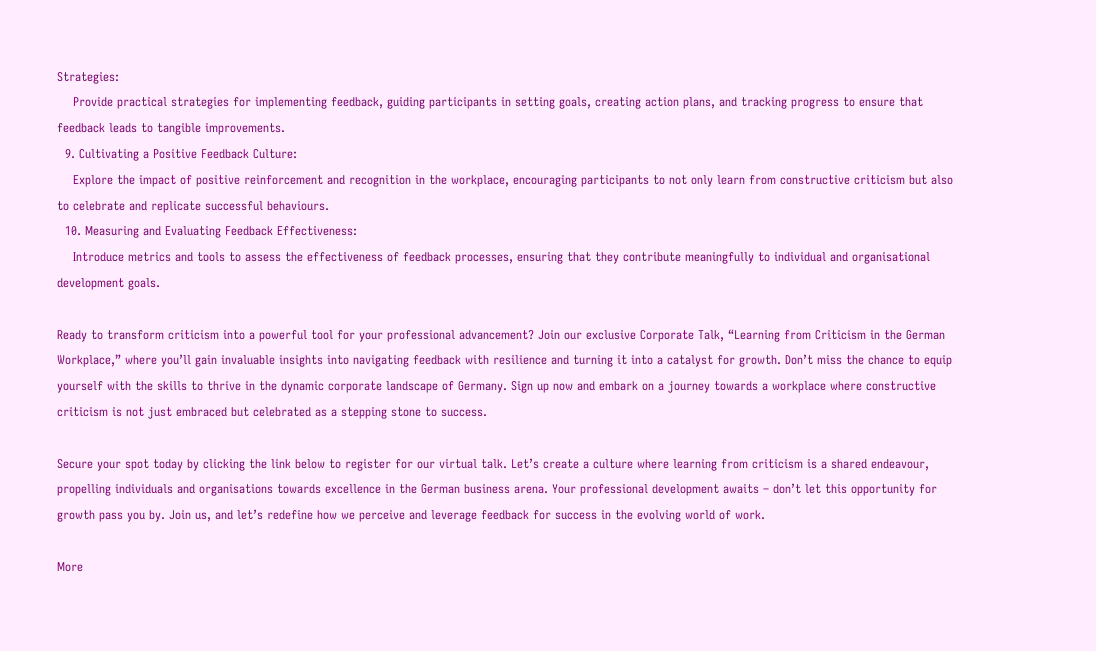Strategies:
    Provide practical strategies for implementing feedback, guiding participants in setting goals, creating action plans, and tracking progress to ensure that feedback leads to tangible improvements.
  9. Cultivating a Positive Feedback Culture:
    Explore the impact of positive reinforcement and recognition in the workplace, encouraging participants to not only learn from constructive criticism but also to celebrate and replicate successful behaviours.
  10. Measuring and Evaluating Feedback Effectiveness:
    Introduce metrics and tools to assess the effectiveness of feedback processes, ensuring that they contribute meaningfully to individual and organisational development goals.

Ready to transform criticism into a powerful tool for your professional advancement? Join our exclusive Corporate Talk, “Learning from Criticism in the German Workplace,” where you’ll gain invaluable insights into navigating feedback with resilience and turning it into a catalyst for growth. Don’t miss the chance to equip yourself with the skills to thrive in the dynamic corporate landscape of Germany. Sign up now and embark on a journey towards a workplace where constructive criticism is not just embraced but celebrated as a stepping stone to success.

Secure your spot today by clicking the link below to register for our virtual talk. Let’s create a culture where learning from criticism is a shared endeavour, propelling individuals and organisations towards excellence in the German business arena. Your professional development awaits – don’t let this opportunity for growth pass you by. Join us, and let’s redefine how we perceive and leverage feedback for success in the evolving world of work.

More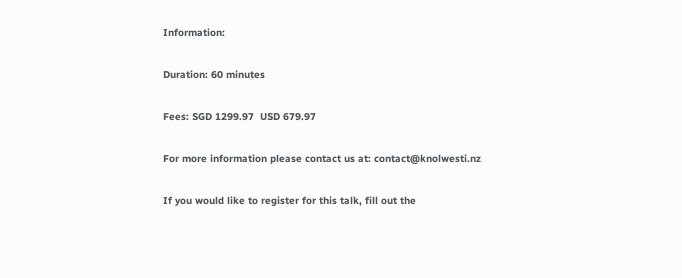Information:

Duration: 60 minutes

Fees: SGD 1299.97  USD 679.97

For more information please contact us at: contact@knolwesti.nz

If you would like to register for this talk, fill out the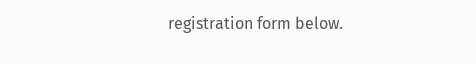registration form below.